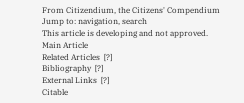From Citizendium, the Citizens' Compendium
Jump to: navigation, search
This article is developing and not approved.
Main Article
Related Articles  [?]
Bibliography  [?]
External Links  [?]
Citable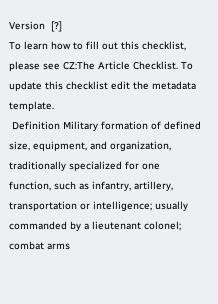Version  [?]
To learn how to fill out this checklist, please see CZ:The Article Checklist. To update this checklist edit the metadata template.
 Definition Military formation of defined size, equipment, and organization, traditionally specialized for one function, such as infantry, artillery, transportation or intelligence; usually commanded by a lieutenant colonel; combat arms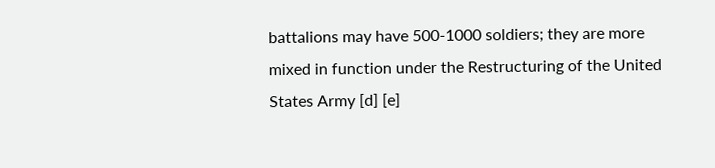battalions may have 500-1000 soldiers; they are more mixed in function under the Restructuring of the United States Army [d] [e]